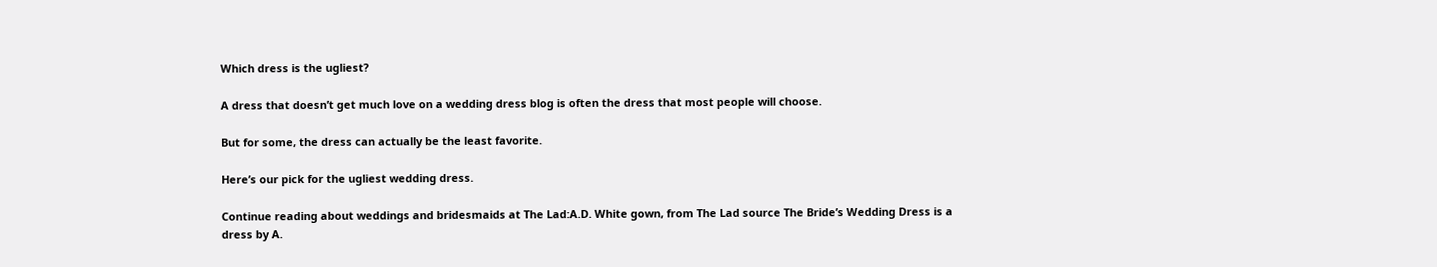Which dress is the ugliest?

A dress that doesn’t get much love on a wedding dress blog is often the dress that most people will choose.

But for some, the dress can actually be the least favorite.

Here’s our pick for the ugliest wedding dress.

Continue reading about weddings and bridesmaids at The Lad:A.D. White gown, from The Lad source The Bride’s Wedding Dress is a dress by A.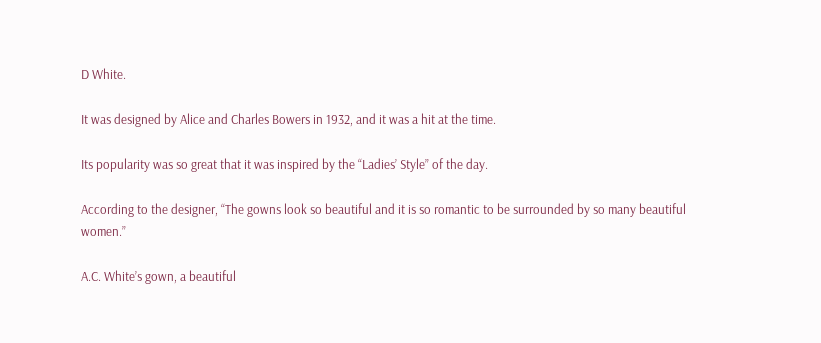D White.

It was designed by Alice and Charles Bowers in 1932, and it was a hit at the time.

Its popularity was so great that it was inspired by the “Ladies’ Style” of the day.

According to the designer, “The gowns look so beautiful and it is so romantic to be surrounded by so many beautiful women.”

A.C. White’s gown, a beautiful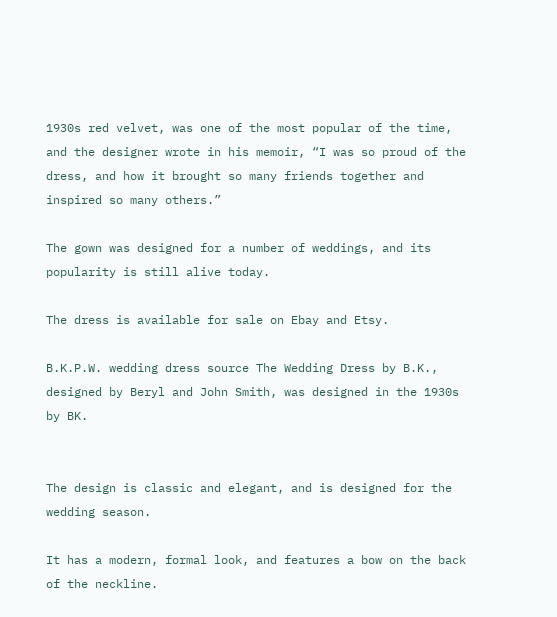1930s red velvet, was one of the most popular of the time, and the designer wrote in his memoir, “I was so proud of the dress, and how it brought so many friends together and inspired so many others.”

The gown was designed for a number of weddings, and its popularity is still alive today.

The dress is available for sale on Ebay and Etsy.

B.K.P.W. wedding dress source The Wedding Dress by B.K., designed by Beryl and John Smith, was designed in the 1930s by BK.


The design is classic and elegant, and is designed for the wedding season.

It has a modern, formal look, and features a bow on the back of the neckline.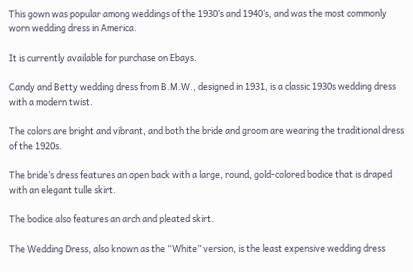This gown was popular among weddings of the 1930’s and 1940’s, and was the most commonly worn wedding dress in America.

It is currently available for purchase on Ebays.

Candy and Betty wedding dress from B.M.W., designed in 1931, is a classic 1930s wedding dress with a modern twist.

The colors are bright and vibrant, and both the bride and groom are wearing the traditional dress of the 1920s.

The bride’s dress features an open back with a large, round, gold-colored bodice that is draped with an elegant tulle skirt.

The bodice also features an arch and pleated skirt.

The Wedding Dress, also known as the “White” version, is the least expensive wedding dress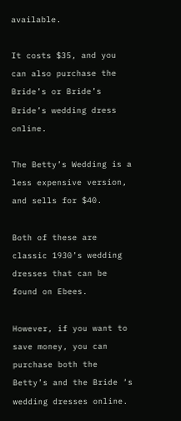available.

It costs $35, and you can also purchase the Bride’s or Bride’s Bride’s wedding dress online.

The Betty’s Wedding is a less expensive version, and sells for $40.

Both of these are classic 1930’s wedding dresses that can be found on Ebees.

However, if you want to save money, you can purchase both the Betty’s and the Bride ‘s wedding dresses online.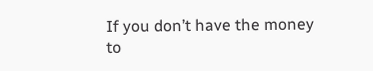If you don’t have the money to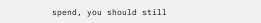spend, you should still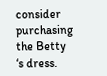consider purchasing the Betty ‘s dress.